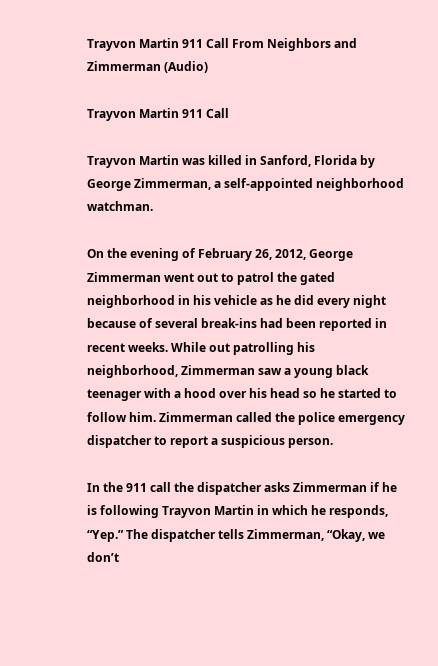Trayvon Martin 911 Call From Neighbors and Zimmerman (Audio)

Trayvon Martin 911 Call

Trayvon Martin was killed in Sanford, Florida by George Zimmerman, a self-appointed neighborhood watchman.

On the evening of February 26, 2012, George Zimmerman went out to patrol the gated neighborhood in his vehicle as he did every night because of several break-ins had been reported in recent weeks. While out patrolling his neighborhood, Zimmerman saw a young black teenager with a hood over his head so he started to follow him. Zimmerman called the police emergency dispatcher to report a suspicious person.

In the 911 call the dispatcher asks Zimmerman if he is following Trayvon Martin in which he responds, “Yep.” The dispatcher tells Zimmerman, “Okay, we don’t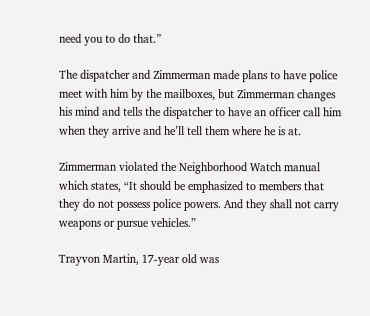need you to do that.”

The dispatcher and Zimmerman made plans to have police meet with him by the mailboxes, but Zimmerman changes his mind and tells the dispatcher to have an officer call him when they arrive and he’ll tell them where he is at.

Zimmerman violated the Neighborhood Watch manual which states, “It should be emphasized to members that they do not possess police powers. And they shall not carry weapons or pursue vehicles.”

Trayvon Martin, 17-year old was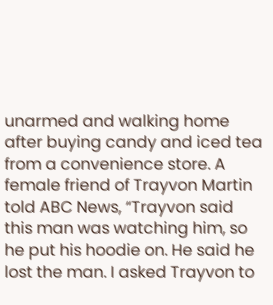unarmed and walking home after buying candy and iced tea from a convenience store. A female friend of Trayvon Martin told ABC News, “Trayvon said this man was watching him, so he put his hoodie on. He said he lost the man. I asked Trayvon to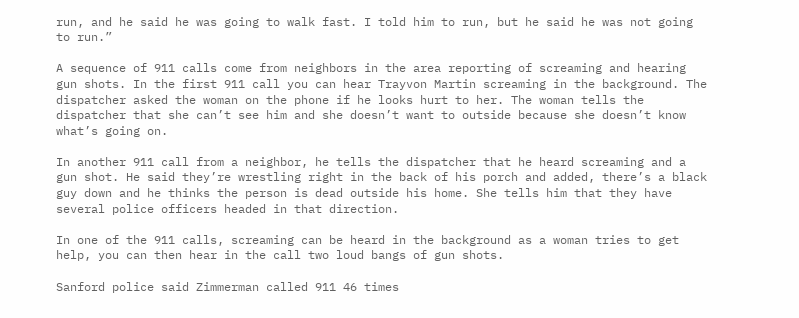run, and he said he was going to walk fast. I told him to run, but he said he was not going to run.”

A sequence of 911 calls come from neighbors in the area reporting of screaming and hearing gun shots. In the first 911 call you can hear Trayvon Martin screaming in the background. The dispatcher asked the woman on the phone if he looks hurt to her. The woman tells the dispatcher that she can’t see him and she doesn’t want to outside because she doesn’t know what’s going on.

In another 911 call from a neighbor, he tells the dispatcher that he heard screaming and a gun shot. He said they’re wrestling right in the back of his porch and added, there’s a black guy down and he thinks the person is dead outside his home. She tells him that they have several police officers headed in that direction.

In one of the 911 calls, screaming can be heard in the background as a woman tries to get help, you can then hear in the call two loud bangs of gun shots.

Sanford police said Zimmerman called 911 46 times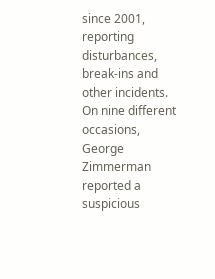since 2001, reporting disturbances, break-ins and other incidents. On nine different occasions, George Zimmerman reported a suspicious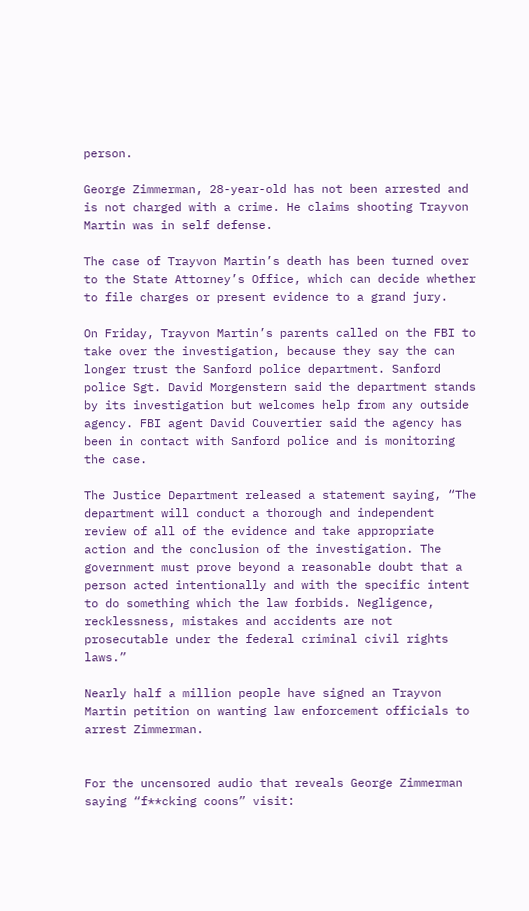person.

George Zimmerman, 28-year-old has not been arrested and is not charged with a crime. He claims shooting Trayvon Martin was in self defense.

The case of Trayvon Martin’s death has been turned over to the State Attorney’s Office, which can decide whether to file charges or present evidence to a grand jury.

On Friday, Trayvon Martin’s parents called on the FBI to take over the investigation, because they say the can longer trust the Sanford police department. Sanford police Sgt. David Morgenstern said the department stands by its investigation but welcomes help from any outside agency. FBI agent David Couvertier said the agency has been in contact with Sanford police and is monitoring the case.

The Justice Department released a statement saying, “The department will conduct a thorough and independent review of all of the evidence and take appropriate action and the conclusion of the investigation. The government must prove beyond a reasonable doubt that a person acted intentionally and with the specific intent to do something which the law forbids. Negligence, recklessness, mistakes and accidents are not prosecutable under the federal criminal civil rights laws.”

Nearly half a million people have signed an Trayvon Martin petition on wanting law enforcement officials to arrest Zimmerman.


For the uncensored audio that reveals George Zimmerman saying “f**cking coons” visit: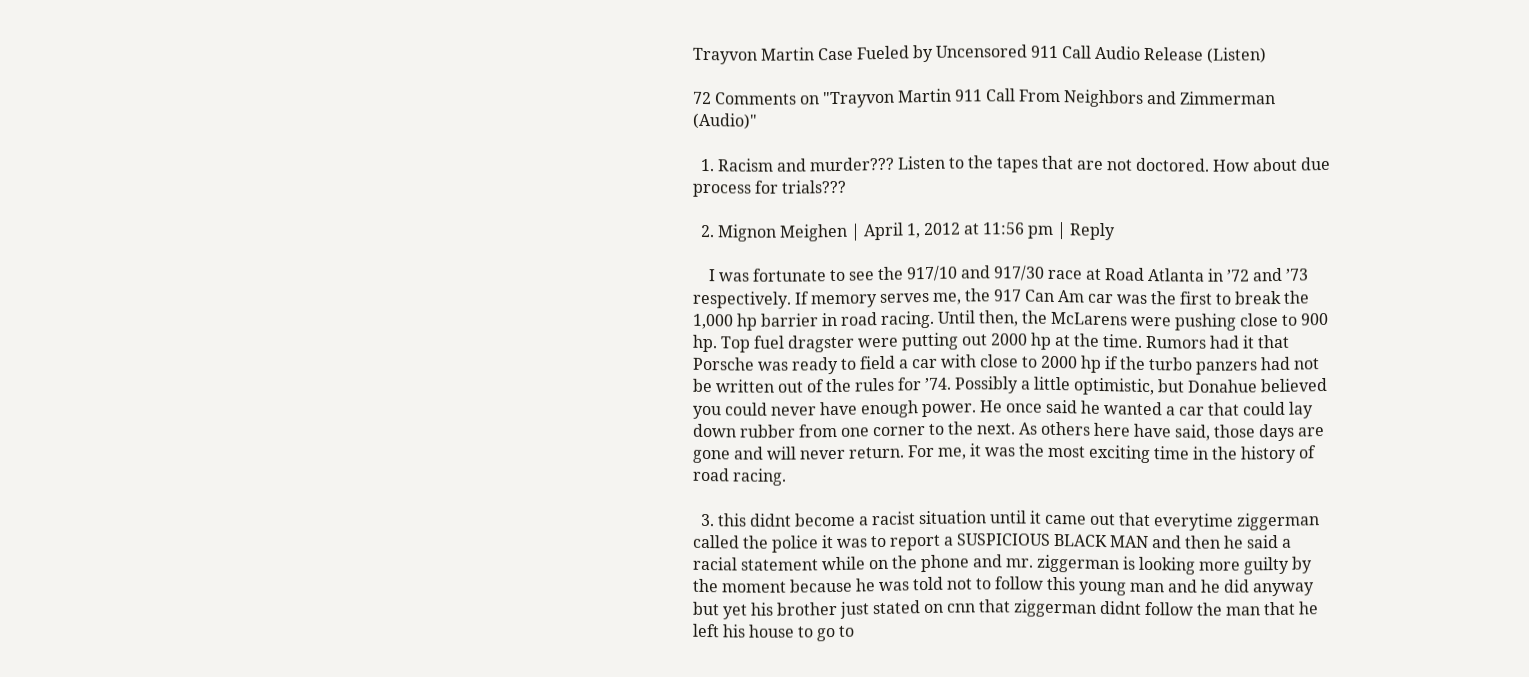Trayvon Martin Case Fueled by Uncensored 911 Call Audio Release (Listen)

72 Comments on "Trayvon Martin 911 Call From Neighbors and Zimmerman (Audio)"

  1. Racism and murder??? Listen to the tapes that are not doctored. How about due process for trials???

  2. Mignon Meighen | April 1, 2012 at 11:56 pm | Reply

    I was fortunate to see the 917/10 and 917/30 race at Road Atlanta in ’72 and ’73 respectively. If memory serves me, the 917 Can Am car was the first to break the 1,000 hp barrier in road racing. Until then, the McLarens were pushing close to 900 hp. Top fuel dragster were putting out 2000 hp at the time. Rumors had it that Porsche was ready to field a car with close to 2000 hp if the turbo panzers had not be written out of the rules for ’74. Possibly a little optimistic, but Donahue believed you could never have enough power. He once said he wanted a car that could lay down rubber from one corner to the next. As others here have said, those days are gone and will never return. For me, it was the most exciting time in the history of road racing.

  3. this didnt become a racist situation until it came out that everytime ziggerman called the police it was to report a SUSPICIOUS BLACK MAN and then he said a racial statement while on the phone and mr. ziggerman is looking more guilty by the moment because he was told not to follow this young man and he did anyway but yet his brother just stated on cnn that ziggerman didnt follow the man that he left his house to go to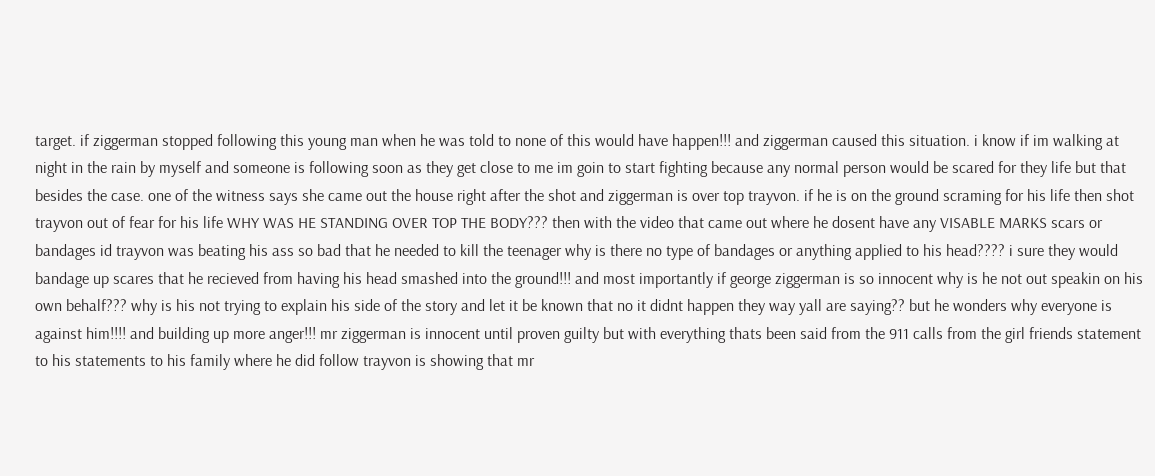target. if ziggerman stopped following this young man when he was told to none of this would have happen!!! and ziggerman caused this situation. i know if im walking at night in the rain by myself and someone is following soon as they get close to me im goin to start fighting because any normal person would be scared for they life but that besides the case. one of the witness says she came out the house right after the shot and ziggerman is over top trayvon. if he is on the ground scraming for his life then shot trayvon out of fear for his life WHY WAS HE STANDING OVER TOP THE BODY??? then with the video that came out where he dosent have any VISABLE MARKS scars or bandages id trayvon was beating his ass so bad that he needed to kill the teenager why is there no type of bandages or anything applied to his head???? i sure they would bandage up scares that he recieved from having his head smashed into the ground!!! and most importantly if george ziggerman is so innocent why is he not out speakin on his own behalf??? why is his not trying to explain his side of the story and let it be known that no it didnt happen they way yall are saying?? but he wonders why everyone is against him!!!! and building up more anger!!! mr ziggerman is innocent until proven guilty but with everything thats been said from the 911 calls from the girl friends statement to his statements to his family where he did follow trayvon is showing that mr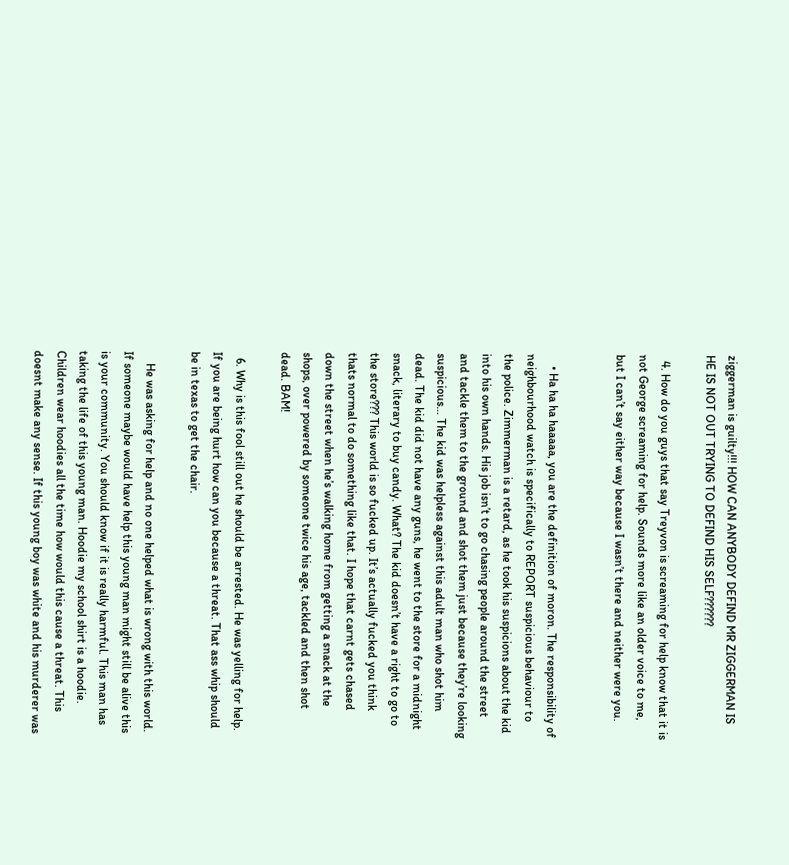ziggerman is guilty!!! HOW CAN ANYBODY DEFIND MR ZIGGERMAN IS HE IS NOT OUT TRYING TO DEFIND HIS SELF??????

  4. How do you guys that say Treyvon is screaming for help know that it is not George screaming for help. Sounds more like an older voice to me, but I can’t say either way because I wasn’t there and neither were you.


    • Ha ha ha haaaaa, you are the definition of moron. The responsibility of neighbourhood watch is specifically to REPORT suspicious behaviour to the police. Zimmerman is a retard, as he took his suspicions about the kid into his own hands. His job isn’t to go chasing people around the street and tackle them to the ground and shot them just because they’re looking suspicious… The kid was helpless against this adult man who shot him dead. The kid did not have any guns, he went to the store for a midnight snack, literary to buy candy. What? The kid doesn’t have a right to go to the store??? This world is so fucked up. It’s actually fucked you think thats normal to do something like that. I hope that carnt gets chased down the street when he’s walking home from getting a snack at the shops, over powered by someone twice his age, tackled and then shot dead. BAM!

  6. Why is this fool still out he should be arrested. He was yelling for help. If you are being hurt how can you because a threat. That ass whip should be in texas to get the chair.

    He was asking for help and no one helped what is wrong with this world. If someone maybe would have help this young man might still be alive this is your community. You should know if it is really harmful. This man has taking the life of this young man. Hoodie my school shirt is a hoodie. Children wear hoodies all the time how would this cause a threat. This doesnt make any sense. If this young boy was white and his murderer was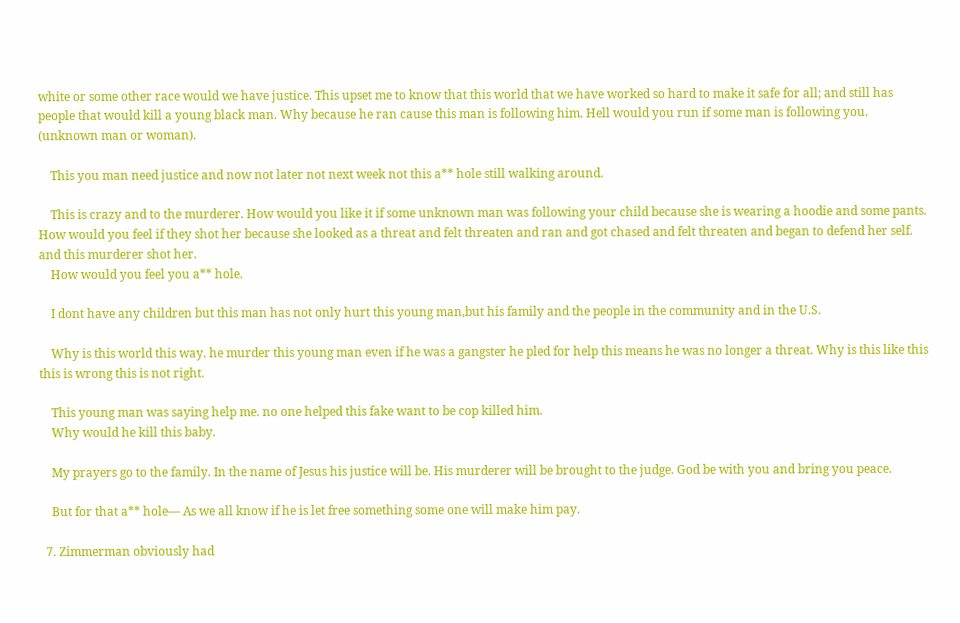white or some other race would we have justice. This upset me to know that this world that we have worked so hard to make it safe for all; and still has people that would kill a young black man. Why because he ran cause this man is following him. Hell would you run if some man is following you. (unknown man or woman).

    This you man need justice and now not later not next week not this a** hole still walking around.

    This is crazy and to the murderer. How would you like it if some unknown man was following your child because she is wearing a hoodie and some pants. How would you feel if they shot her because she looked as a threat and felt threaten and ran and got chased and felt threaten and began to defend her self. and this murderer shot her.
    How would you feel you a** hole.

    I dont have any children but this man has not only hurt this young man,but his family and the people in the community and in the U.S.

    Why is this world this way. he murder this young man even if he was a gangster he pled for help this means he was no longer a threat. Why is this like this this is wrong this is not right.

    This young man was saying help me. no one helped this fake want to be cop killed him.
    Why would he kill this baby.

    My prayers go to the family. In the name of Jesus his justice will be. His murderer will be brought to the judge. God be with you and bring you peace.

    But for that a** hole— As we all know if he is let free something some one will make him pay.

  7. Zimmerman obviously had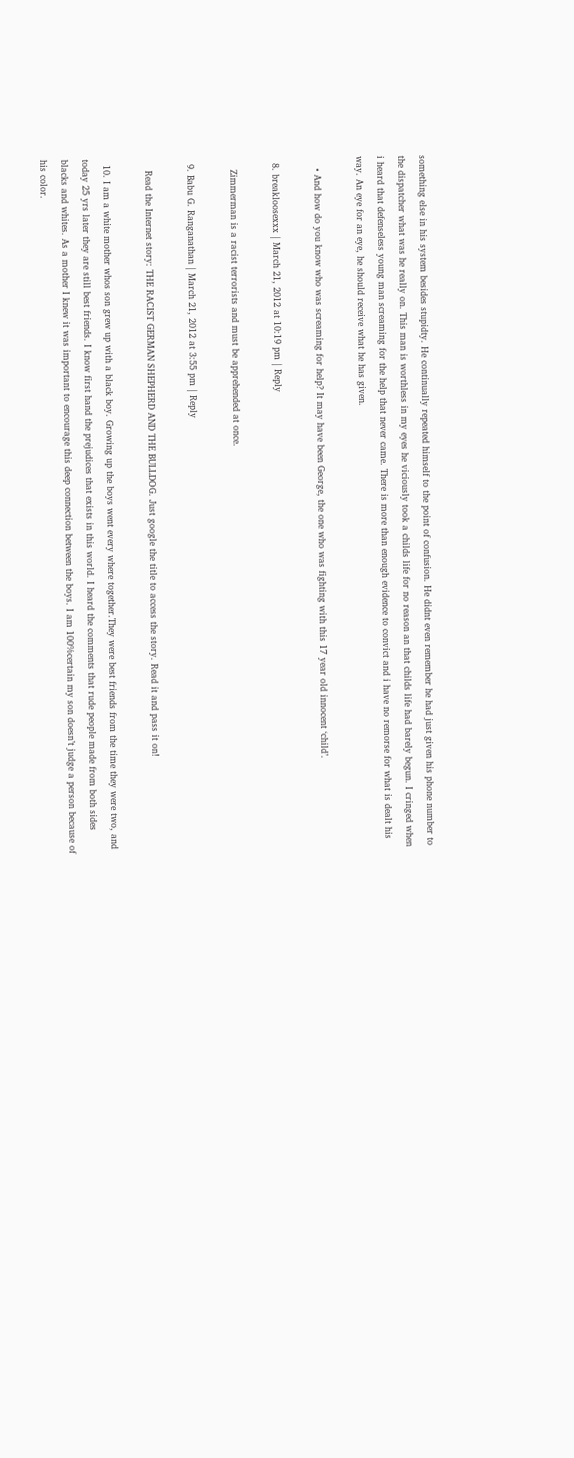something else in his system besides stupidty. He continually repeated himself to the point of confusion. He didnt even remember he had just given his phone number to the dispatcher what was he really on. This man is worthless in my eyes he viciously took a childs life for no reason an that childs life had barely begun. I cringed when i heard that defenseless young man screaming for the help that never came. There is more than enough evidence to convict and i have no remorse for what is dealt his way. An eye for an eye, he should receive what he has given.

    • And how do you know who was screaming for help? It may have been George, the one who was fighting with this 17 year old innocent ‘child’.

  8. breakloosexxx | March 21, 2012 at 10:19 pm | Reply

    Zimmerman is a racist terrorists and must be apprehended at once.

  9. Babu G. Ranganathan | March 21, 2012 at 3:55 pm | Reply

    Read the Internet story: THE RACIST GERMAN SHEPHERD AND THE BULLDOG. Just google the title to access the story. Read it and pass it on!

  10. I am a white mother whos son grew up with a black boy. Growing up the boys went every where together.They were best friends from the time they were two, and today 25 yrs later they are still best friends. I know first hand the prejudices that exists in this world. I heard the comments that rude people made from both sides blacks and whites. As a mother I knew it was important to encourage this deep connection between the boys. I am 100%certain my son doesn’t judge a person because of his color.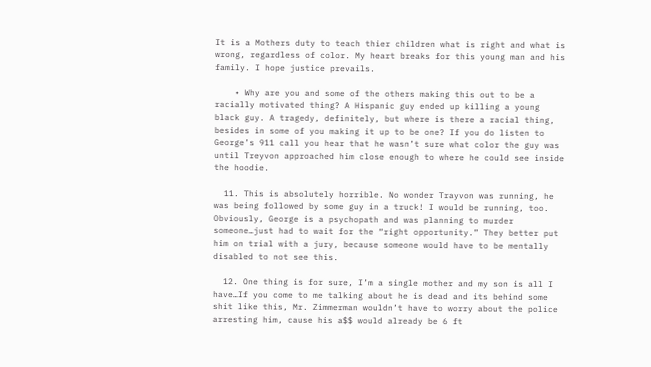It is a Mothers duty to teach thier children what is right and what is wrong, regardless of color. My heart breaks for this young man and his family. I hope justice prevails.

    • Why are you and some of the others making this out to be a racially motivated thing? A Hispanic guy ended up killing a young black guy. A tragedy, definitely, but where is there a racial thing, besides in some of you making it up to be one? If you do listen to George’s 911 call you hear that he wasn’t sure what color the guy was until Treyvon approached him close enough to where he could see inside the hoodie.

  11. This is absolutely horrible. No wonder Trayvon was running, he was being followed by some guy in a truck! I would be running, too. Obviously, George is a psychopath and was planning to murder someone…just had to wait for the “right opportunity.” They better put him on trial with a jury, because someone would have to be mentally disabled to not see this.

  12. One thing is for sure, I’m a single mother and my son is all I have…If you come to me talking about he is dead and its behind some shit like this, Mr. Zimmerman wouldn’t have to worry about the police arresting him, cause his a$$ would already be 6 ft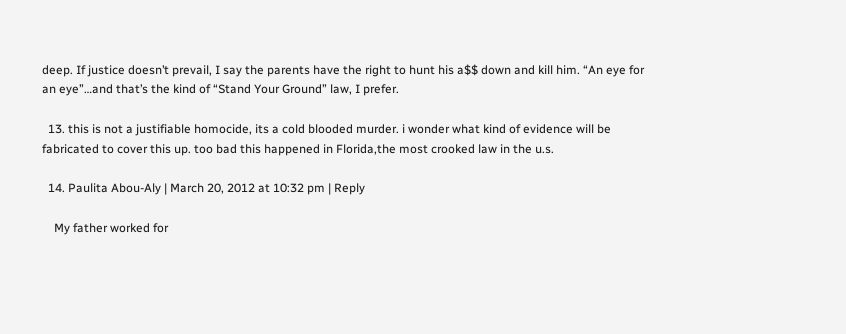deep. If justice doesn’t prevail, I say the parents have the right to hunt his a$$ down and kill him. “An eye for an eye”…and that’s the kind of “Stand Your Ground” law, I prefer.

  13. this is not a justifiable homocide, its a cold blooded murder. i wonder what kind of evidence will be fabricated to cover this up. too bad this happened in Florida,the most crooked law in the u.s.

  14. Paulita Abou-Aly | March 20, 2012 at 10:32 pm | Reply

    My father worked for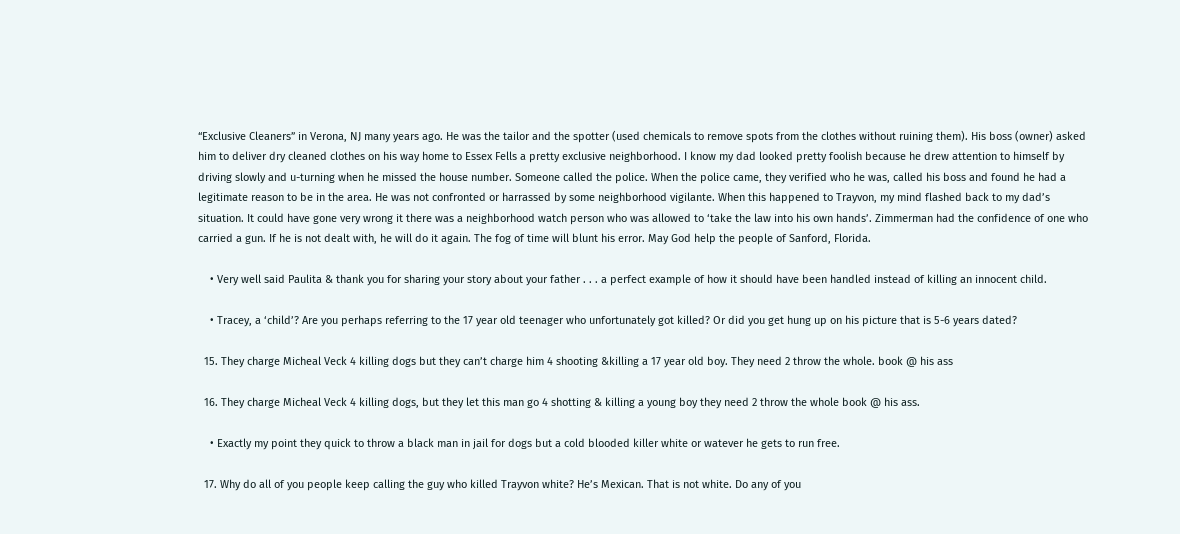“Exclusive Cleaners” in Verona, NJ many years ago. He was the tailor and the spotter (used chemicals to remove spots from the clothes without ruining them). His boss (owner) asked him to deliver dry cleaned clothes on his way home to Essex Fells a pretty exclusive neighborhood. I know my dad looked pretty foolish because he drew attention to himself by driving slowly and u-turning when he missed the house number. Someone called the police. When the police came, they verified who he was, called his boss and found he had a legitimate reason to be in the area. He was not confronted or harrassed by some neighborhood vigilante. When this happened to Trayvon, my mind flashed back to my dad’s situation. It could have gone very wrong it there was a neighborhood watch person who was allowed to ‘take the law into his own hands’. Zimmerman had the confidence of one who carried a gun. If he is not dealt with, he will do it again. The fog of time will blunt his error. May God help the people of Sanford, Florida.

    • Very well said Paulita & thank you for sharing your story about your father . . . a perfect example of how it should have been handled instead of killing an innocent child.

    • Tracey, a ‘child’? Are you perhaps referring to the 17 year old teenager who unfortunately got killed? Or did you get hung up on his picture that is 5-6 years dated?

  15. They charge Micheal Veck 4 killing dogs but they can’t charge him 4 shooting &killing a 17 year old boy. They need 2 throw the whole. book @ his ass

  16. They charge Micheal Veck 4 killing dogs, but they let this man go 4 shotting & killing a young boy they need 2 throw the whole book @ his ass.

    • Exactly my point they quick to throw a black man in jail for dogs but a cold blooded killer white or watever he gets to run free.

  17. Why do all of you people keep calling the guy who killed Trayvon white? He’s Mexican. That is not white. Do any of you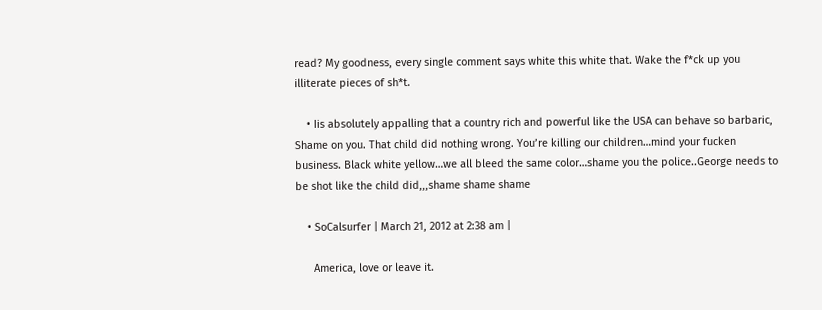read? My goodness, every single comment says white this white that. Wake the f*ck up you illiterate pieces of sh*t.

    • Iis absolutely appalling that a country rich and powerful like the USA can behave so barbaric, Shame on you. That child did nothing wrong. You’re killing our children…mind your fucken business. Black white yellow…we all bleed the same color…shame you the police..George needs to be shot like the child did,,,shame shame shame

    • SoCalsurfer | March 21, 2012 at 2:38 am |

      America, love or leave it.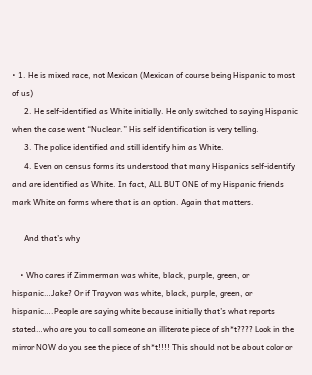• 1. He is mixed race, not Mexican (Mexican of course being Hispanic to most of us)
      2. He self-identified as White initially. He only switched to saying Hispanic when the case went “Nuclear.” His self identification is very telling.
      3. The police identified and still identify him as White.
      4. Even on census forms its understood that many Hispanics self-identify and are identified as White. In fact, ALL BUT ONE of my Hispanic friends mark White on forms where that is an option. Again that matters.

      And that’s why

    • Who cares if Zimmerman was white, black, purple, green, or hispanic…Jake? Or if Trayvon was white, black, purple, green, or hispanic….People are saying white because initially that’s what reports stated…who are you to call someone an illiterate piece of sh*t???? Look in the mirror NOW do you see the piece of sh*t!!!! This should not be about color or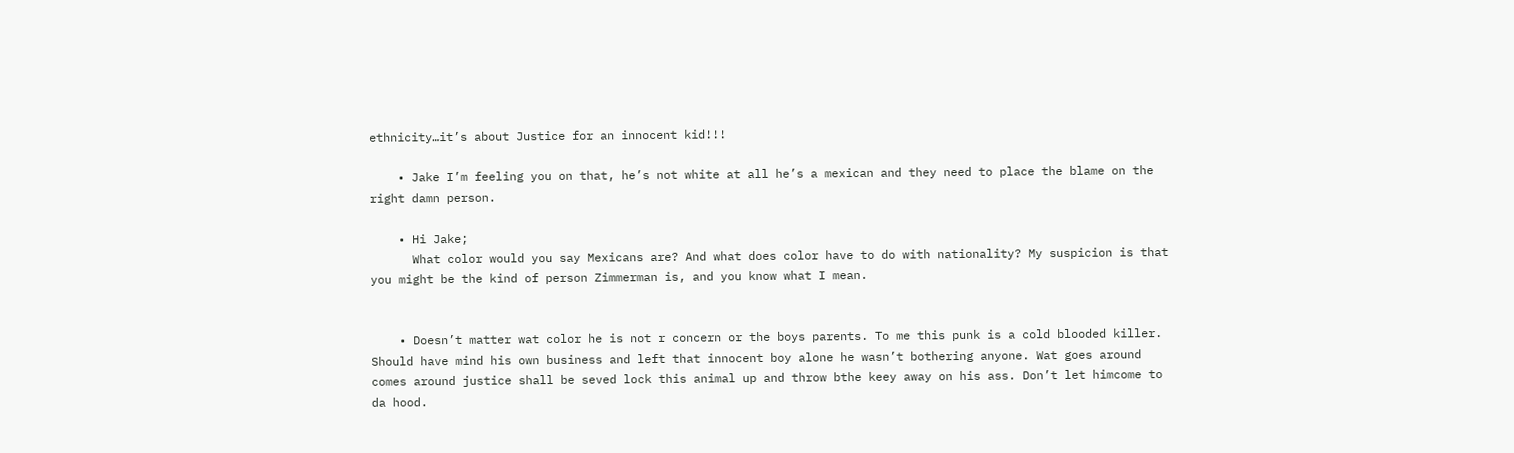ethnicity…it’s about Justice for an innocent kid!!!

    • Jake I’m feeling you on that, he’s not white at all he’s a mexican and they need to place the blame on the right damn person.

    • Hi Jake;
      What color would you say Mexicans are? And what does color have to do with nationality? My suspicion is that you might be the kind of person Zimmerman is, and you know what I mean.


    • Doesn’t matter wat color he is not r concern or the boys parents. To me this punk is a cold blooded killer. Should have mind his own business and left that innocent boy alone he wasn’t bothering anyone. Wat goes around comes around justice shall be seved lock this animal up and throw bthe keey away on his ass. Don’t let himcome to da hood.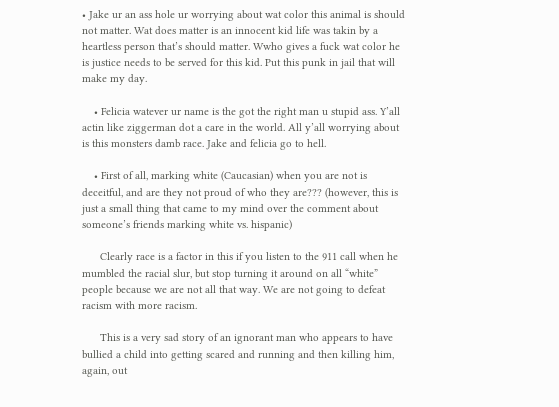• Jake ur an ass hole ur worrying about wat color this animal is should not matter. Wat does matter is an innocent kid life was takin by a heartless person that’s should matter. Wwho gives a fuck wat color he is justice needs to be served for this kid. Put this punk in jail that will make my day.

    • Felicia watever ur name is the got the right man u stupid ass. Y’all actin like ziggerman dot a care in the world. All y’all worrying about is this monsters damb race. Jake and felicia go to hell.

    • First of all, marking white (Caucasian) when you are not is deceitful, and are they not proud of who they are??? (however, this is just a small thing that came to my mind over the comment about someone’s friends marking white vs. hispanic)

      Clearly race is a factor in this if you listen to the 911 call when he mumbled the racial slur, but stop turning it around on all “white” people because we are not all that way. We are not going to defeat racism with more racism.

      This is a very sad story of an ignorant man who appears to have bullied a child into getting scared and running and then killing him, again, out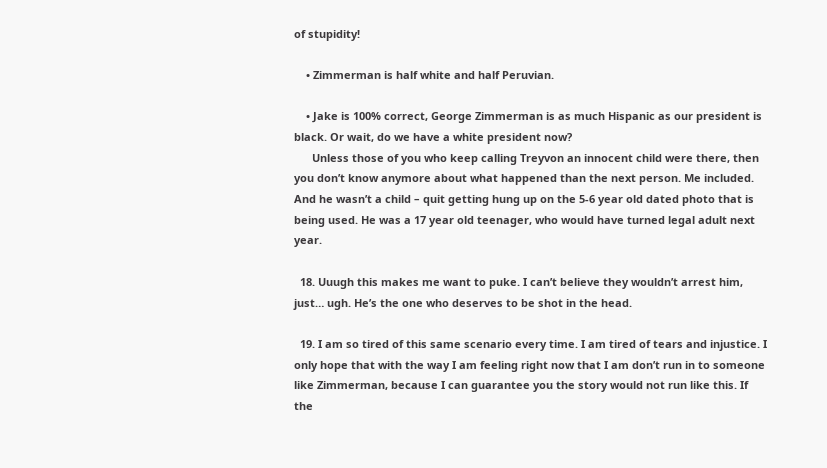of stupidity!

    • Zimmerman is half white and half Peruvian.

    • Jake is 100% correct, George Zimmerman is as much Hispanic as our president is black. Or wait, do we have a white president now?
      Unless those of you who keep calling Treyvon an innocent child were there, then you don’t know anymore about what happened than the next person. Me included. And he wasn’t a child – quit getting hung up on the 5-6 year old dated photo that is being used. He was a 17 year old teenager, who would have turned legal adult next year.

  18. Uuugh this makes me want to puke. I can’t believe they wouldn’t arrest him, just… ugh. He’s the one who deserves to be shot in the head.

  19. I am so tired of this same scenario every time. I am tired of tears and injustice. I only hope that with the way I am feeling right now that I am don’t run in to someone like Zimmerman, because I can guarantee you the story would not run like this. If the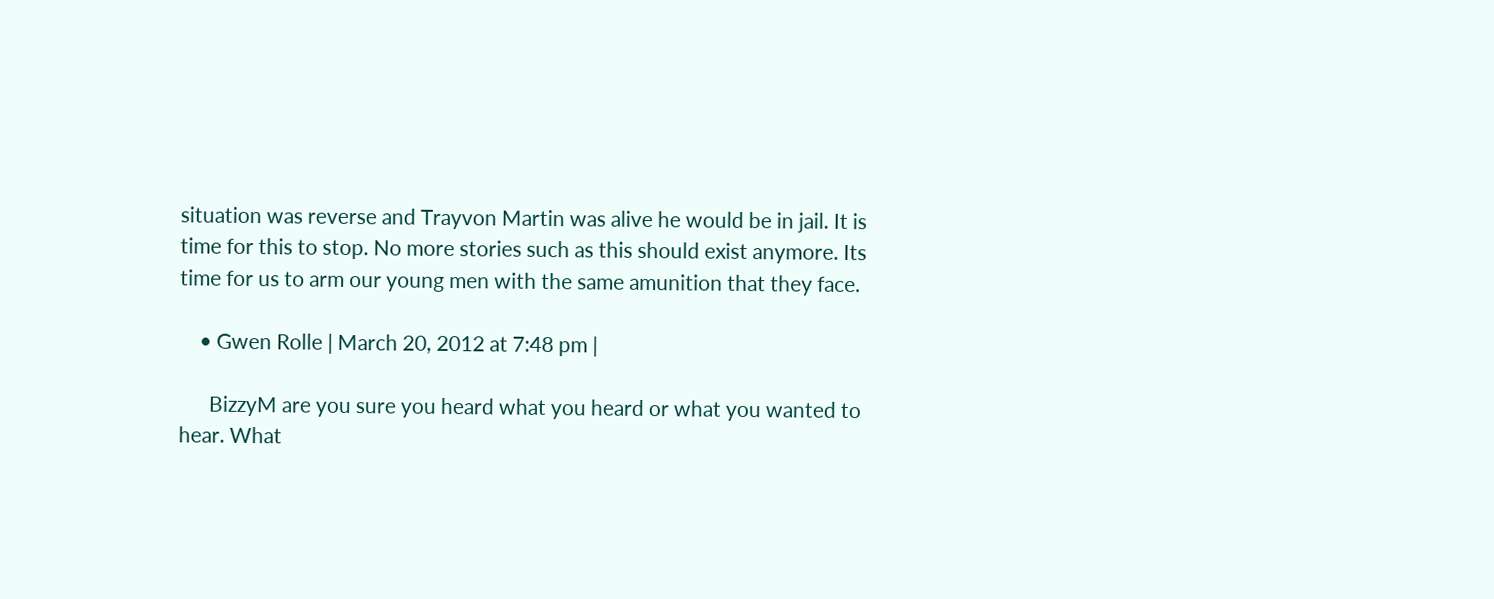situation was reverse and Trayvon Martin was alive he would be in jail. It is time for this to stop. No more stories such as this should exist anymore. Its time for us to arm our young men with the same amunition that they face.

    • Gwen Rolle | March 20, 2012 at 7:48 pm |

      BizzyM are you sure you heard what you heard or what you wanted to hear. What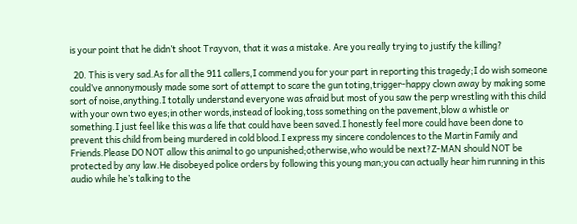is your point that he didn’t shoot Trayvon, that it was a mistake. Are you really trying to justify the killing?

  20. This is very sad.As for all the 911 callers,I commend you for your part in reporting this tragedy;I do wish someone could’ve annonymously made some sort of attempt to scare the gun toting,trigger-happy clown away by making some sort of noise,anything.I totally understand everyone was afraid but most of you saw the perp wrestling with this child with your own two eyes;in other words,instead of looking,toss something on the pavement,blow a whistle or something.I just feel like this was a life that could have been saved.I honestly feel more could have been done to prevent this child from being murdered in cold blood.I express my sincere condolences to the Martin Family and Friends.Please DO NOT allow this animal to go unpunished;otherwise,who would be next?Z-MAN should NOT be protected by any law.He disobeyed police orders by following this young man;you can actually hear him running in this audio while he’s talking to the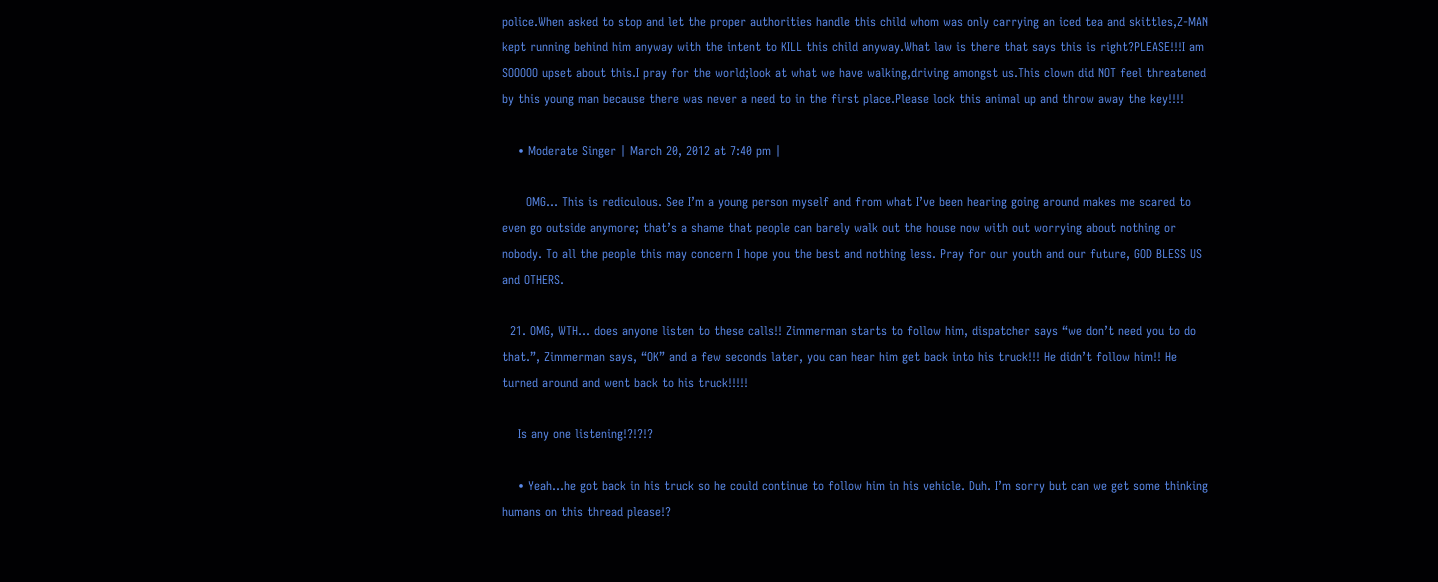police.When asked to stop and let the proper authorities handle this child whom was only carrying an iced tea and skittles,Z-MAN kept running behind him anyway with the intent to KILL this child anyway.What law is there that says this is right?PLEASE!!!I am SOOOOO upset about this.I pray for the world;look at what we have walking,driving amongst us.This clown did NOT feel threatened by this young man because there was never a need to in the first place.Please lock this animal up and throw away the key!!!!

    • Moderate Singer | March 20, 2012 at 7:40 pm |

      OMG… This is rediculous. See I’m a young person myself and from what I’ve been hearing going around makes me scared to even go outside anymore; that’s a shame that people can barely walk out the house now with out worrying about nothing or nobody. To all the people this may concern I hope you the best and nothing less. Pray for our youth and our future, GOD BLESS US and OTHERS.

  21. OMG, WTH… does anyone listen to these calls!! Zimmerman starts to follow him, dispatcher says “we don’t need you to do that.”, Zimmerman says, “OK” and a few seconds later, you can hear him get back into his truck!!! He didn’t follow him!! He turned around and went back to his truck!!!!!

    Is any one listening!?!?!?

    • Yeah…he got back in his truck so he could continue to follow him in his vehicle. Duh. I’m sorry but can we get some thinking humans on this thread please!?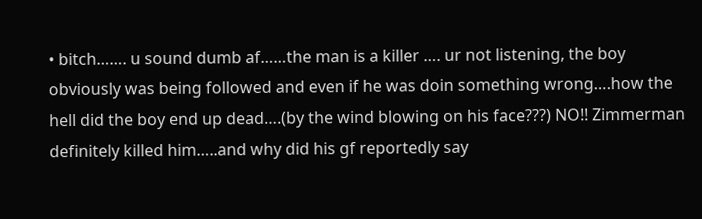• bitch……. u sound dumb af……the man is a killer …. ur not listening, the boy obviously was being followed and even if he was doin something wrong….how the hell did the boy end up dead….(by the wind blowing on his face???) NO!! Zimmerman definitely killed him…..and why did his gf reportedly say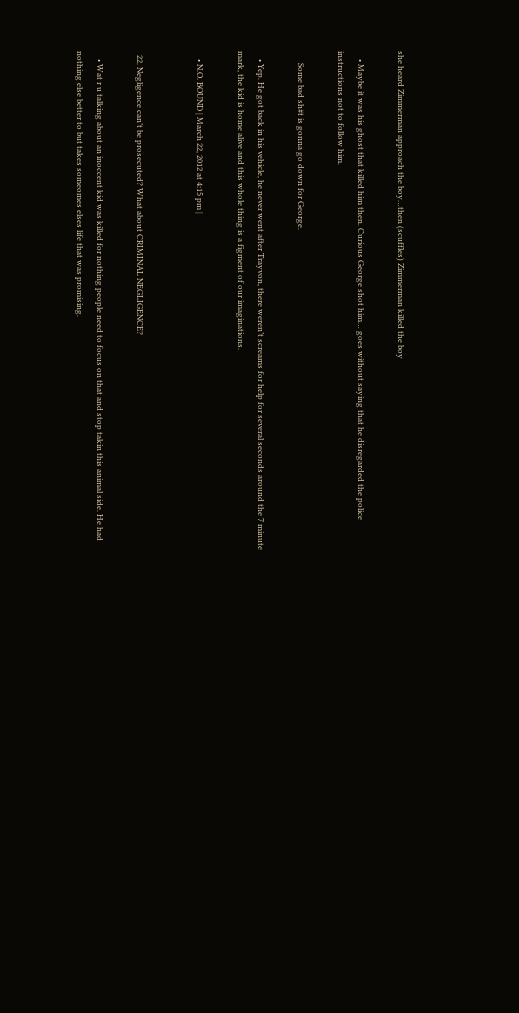she heard Zimmerman approach the boy…then (scuffles) Zimmerman killed the boy

    • Maybe it was his ghost that killed him then. Curious George shot him… goes without saying that he disregarded the police instructions not to follow him.

      Some bad sh#t is gonna go down for George.

    • Yep. He got back in his vehicle, he never went after Trayvon, there weren’t screams for help for several seconds around the 7 minute mark, the kid is home alive and this whole thing is a figment of our imaginations.

    • N.O. BOUND | March 22, 2012 at 4:15 pm |


  22. Negligence can’t be prosecuted? What about CRIMINAL NEGLIGENCE?

    • Wat r u talking about an inoccent kid was killed for nothing people need to focus on that and stop takin this animal side. He had nothing else better to but takes someomes elses life that was promising.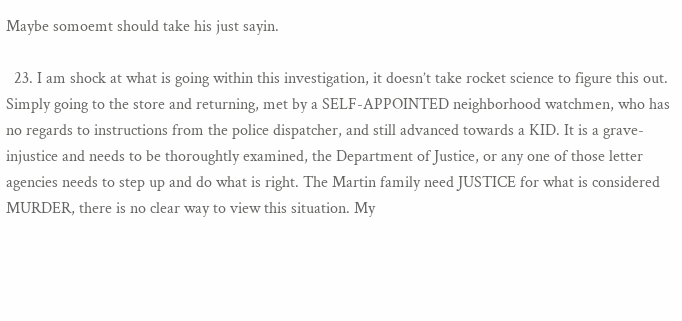Maybe somoemt should take his just sayin.

  23. I am shock at what is going within this investigation, it doesn’t take rocket science to figure this out. Simply going to the store and returning, met by a SELF-APPOINTED neighborhood watchmen, who has no regards to instructions from the police dispatcher, and still advanced towards a KID. It is a grave-injustice and needs to be thoroughtly examined, the Department of Justice, or any one of those letter agencies needs to step up and do what is right. The Martin family need JUSTICE for what is considered MURDER, there is no clear way to view this situation. My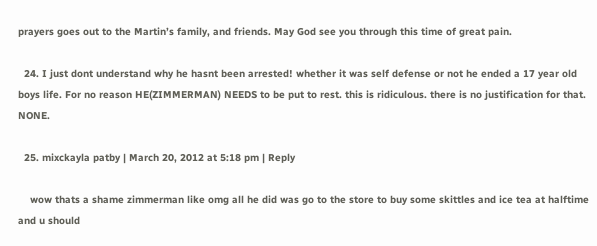prayers goes out to the Martin’s family, and friends. May God see you through this time of great pain.

  24. I just dont understand why he hasnt been arrested! whether it was self defense or not he ended a 17 year old boys life. For no reason HE(ZIMMERMAN) NEEDS to be put to rest. this is ridiculous. there is no justification for that. NONE.

  25. mixckayla patby | March 20, 2012 at 5:18 pm | Reply

    wow thats a shame zimmerman like omg all he did was go to the store to buy some skittles and ice tea at halftime and u should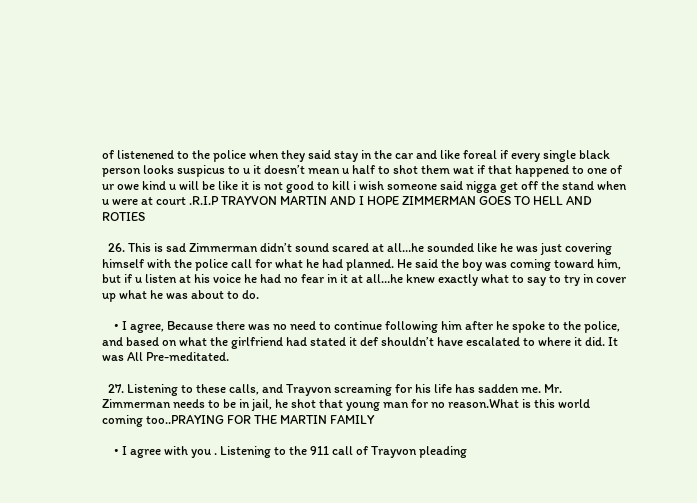of listenened to the police when they said stay in the car and like foreal if every single black person looks suspicus to u it doesn’t mean u half to shot them wat if that happened to one of ur owe kind u will be like it is not good to kill i wish someone said nigga get off the stand when u were at court .R.I.P TRAYVON MARTIN AND I HOPE ZIMMERMAN GOES TO HELL AND ROTIES

  26. This is sad Zimmerman didn’t sound scared at all…he sounded like he was just covering himself with the police call for what he had planned. He said the boy was coming toward him, but if u listen at his voice he had no fear in it at all…he knew exactly what to say to try in cover up what he was about to do.

    • I agree, Because there was no need to continue following him after he spoke to the police, and based on what the girlfriend had stated it def shouldn’t have escalated to where it did. It was All Pre-meditated.

  27. Listening to these calls, and Trayvon screaming for his life has sadden me. Mr. Zimmerman needs to be in jail, he shot that young man for no reason.What is this world coming too..PRAYING FOR THE MARTIN FAMILY

    • I agree with you . Listening to the 911 call of Trayvon pleading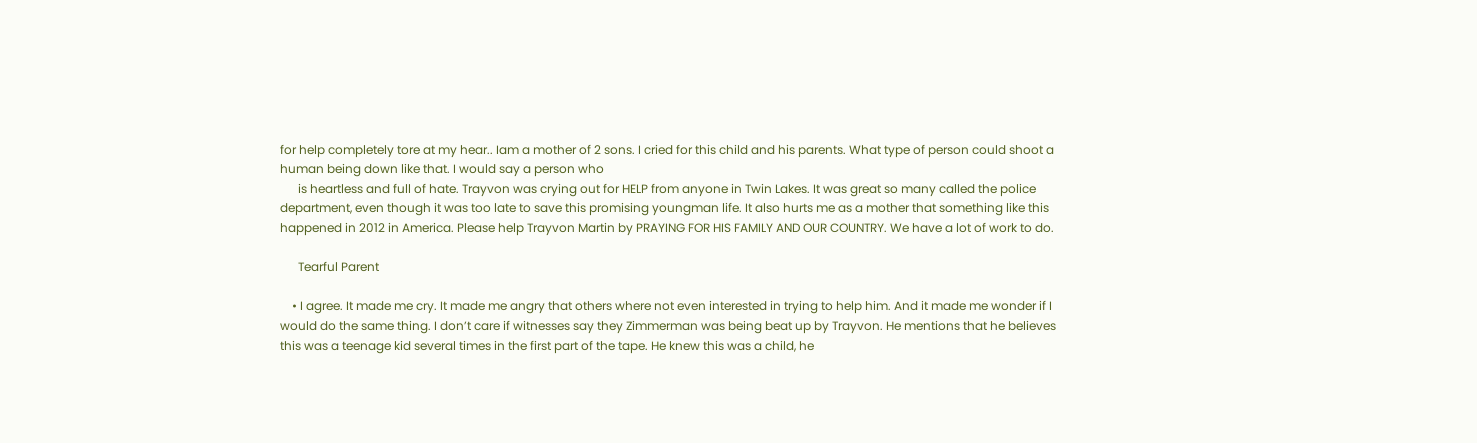for help completely tore at my hear.. Iam a mother of 2 sons. I cried for this child and his parents. What type of person could shoot a human being down like that. I would say a person who
      is heartless and full of hate. Trayvon was crying out for HELP from anyone in Twin Lakes. It was great so many called the police department, even though it was too late to save this promising youngman life. It also hurts me as a mother that something like this happened in 2012 in America. Please help Trayvon Martin by PRAYING FOR HIS FAMILY AND OUR COUNTRY. We have a lot of work to do.

      Tearful Parent

    • I agree. It made me cry. It made me angry that others where not even interested in trying to help him. And it made me wonder if I would do the same thing. I don’t care if witnesses say they Zimmerman was being beat up by Trayvon. He mentions that he believes this was a teenage kid several times in the first part of the tape. He knew this was a child, he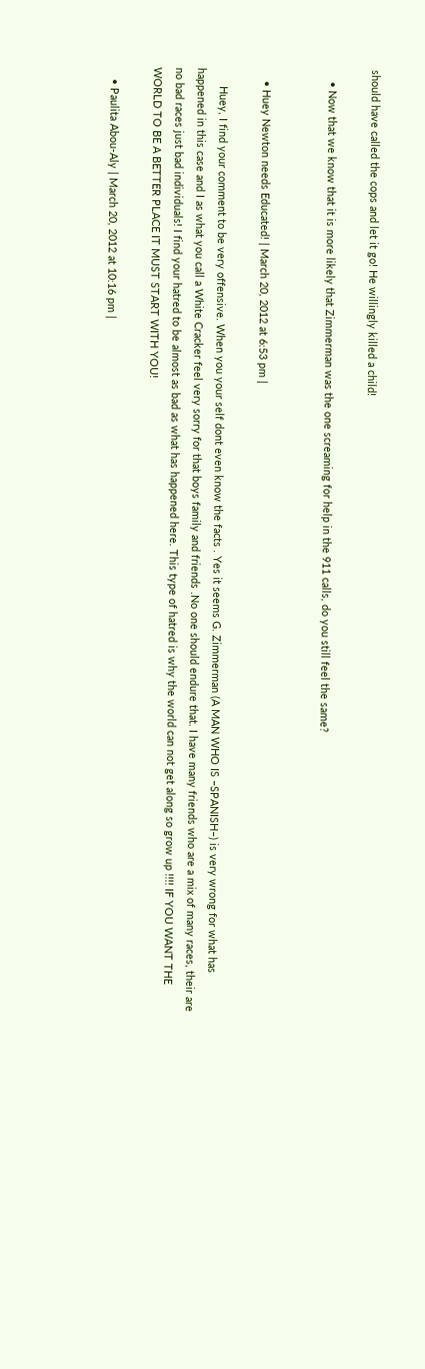should have called the cops and let it go! He willingly killed a child!

    • Now that we know that it is more likely that Zimmerman was the one screaming for help in the 911 calls, do you still feel the same?


    • Huey Newton needs Educated! | March 20, 2012 at 6:53 pm |

      Huey, I find your comment to be very offensive. When you your self dont even know the facts . Yes it seems G. Zimmerman (A MAN WHO IS –SPANISH–) is very wrong for what has happened in this case and I as what you call a White Cracker feel very sorry for that boys family and friends .No one should endure that. I have many friends who are a mix of many races, their are no bad races just bad individuals! I find your hatred to be almost as bad as what has happened here. This type of hatred is why the world can not get along so grow up !!!! IF YOU WANT THE WORLD TO BE A BETTER PLACE IT MUST START WITH YOU!

    • Paulita Abou-Aly | March 20, 2012 at 10:16 pm |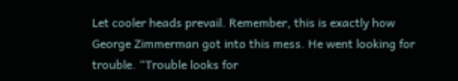Let cooler heads prevail. Remember, this is exactly how George Zimmerman got into this mess. He went looking for trouble. “Trouble looks for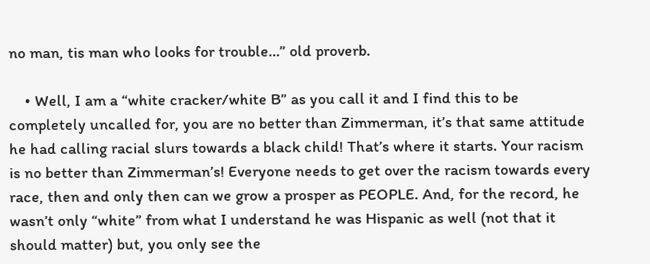no man, tis man who looks for trouble…” old proverb.

    • Well, I am a “white cracker/white B” as you call it and I find this to be completely uncalled for, you are no better than Zimmerman, it’s that same attitude he had calling racial slurs towards a black child! That’s where it starts. Your racism is no better than Zimmerman’s! Everyone needs to get over the racism towards every race, then and only then can we grow a prosper as PEOPLE. And, for the record, he wasn’t only “white” from what I understand he was Hispanic as well (not that it should matter) but, you only see the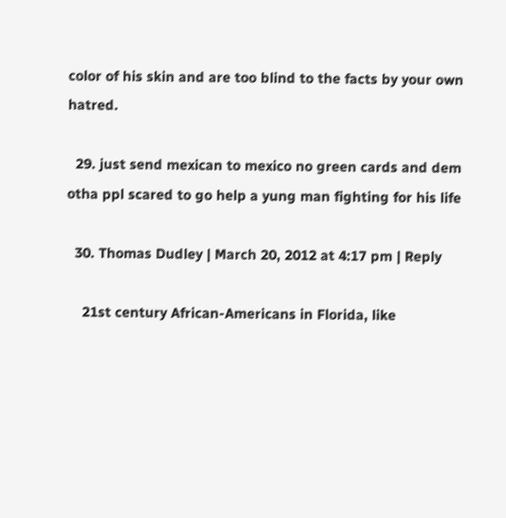color of his skin and are too blind to the facts by your own hatred.

  29. just send mexican to mexico no green cards and dem otha ppl scared to go help a yung man fighting for his life

  30. Thomas Dudley | March 20, 2012 at 4:17 pm | Reply

    21st century African-Americans in Florida, like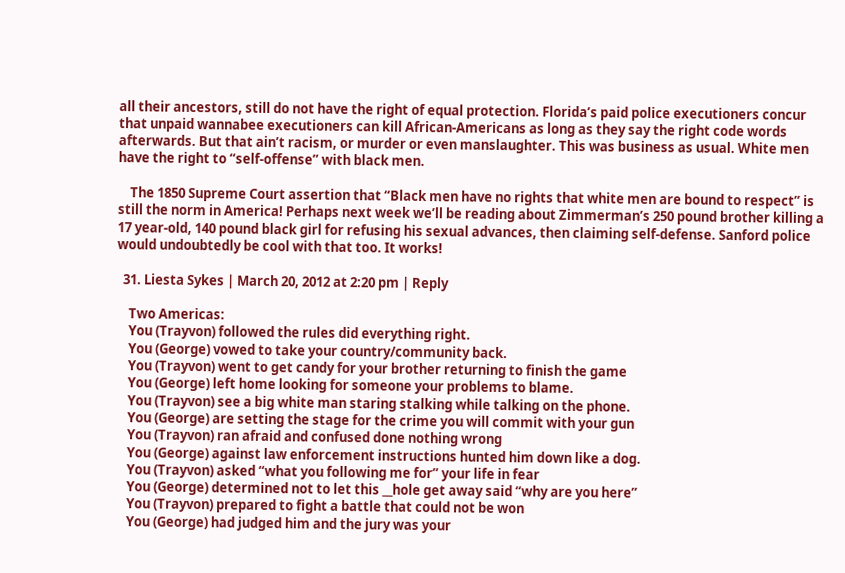all their ancestors, still do not have the right of equal protection. Florida’s paid police executioners concur that unpaid wannabee executioners can kill African-Americans as long as they say the right code words afterwards. But that ain’t racism, or murder or even manslaughter. This was business as usual. White men have the right to “self-offense” with black men.

    The 1850 Supreme Court assertion that “Black men have no rights that white men are bound to respect” is still the norm in America! Perhaps next week we’ll be reading about Zimmerman’s 250 pound brother killing a 17 year-old, 140 pound black girl for refusing his sexual advances, then claiming self-defense. Sanford police would undoubtedly be cool with that too. It works!

  31. Liesta Sykes | March 20, 2012 at 2:20 pm | Reply

    Two Americas:
    You (Trayvon) followed the rules did everything right.
    You (George) vowed to take your country/community back.
    You (Trayvon) went to get candy for your brother returning to finish the game
    You (George) left home looking for someone your problems to blame.
    You (Trayvon) see a big white man staring stalking while talking on the phone.
    You (George) are setting the stage for the crime you will commit with your gun
    You (Trayvon) ran afraid and confused done nothing wrong
    You (George) against law enforcement instructions hunted him down like a dog.
    You (Trayvon) asked “what you following me for” your life in fear
    You (George) determined not to let this __hole get away said “why are you here”
    You (Trayvon) prepared to fight a battle that could not be won
    You (George) had judged him and the jury was your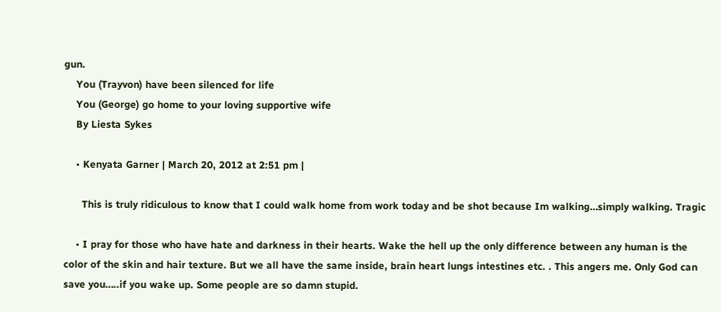gun.
    You (Trayvon) have been silenced for life
    You (George) go home to your loving supportive wife
    By Liesta Sykes

    • Kenyata Garner | March 20, 2012 at 2:51 pm |

      This is truly ridiculous to know that I could walk home from work today and be shot because Im walking…simply walking. Tragic

    • I pray for those who have hate and darkness in their hearts. Wake the hell up the only difference between any human is the color of the skin and hair texture. But we all have the same inside, brain heart lungs intestines etc. . This angers me. Only God can save you…..if you wake up. Some people are so damn stupid.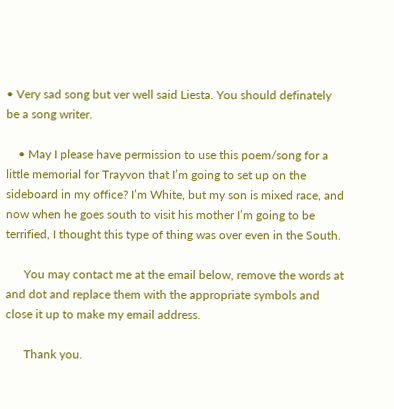• Very sad song but ver well said Liesta. You should definately be a song writer.

    • May I please have permission to use this poem/song for a little memorial for Trayvon that I’m going to set up on the sideboard in my office? I’m White, but my son is mixed race, and now when he goes south to visit his mother I’m going to be terrified, I thought this type of thing was over even in the South.

      You may contact me at the email below, remove the words at and dot and replace them with the appropriate symbols and close it up to make my email address.

      Thank you.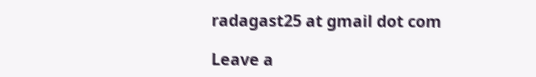radagast25 at gmail dot com

Leave a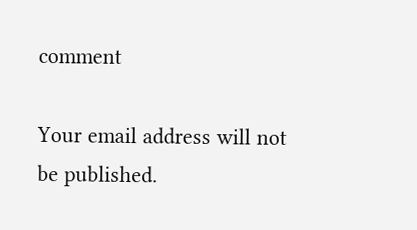comment

Your email address will not be published.